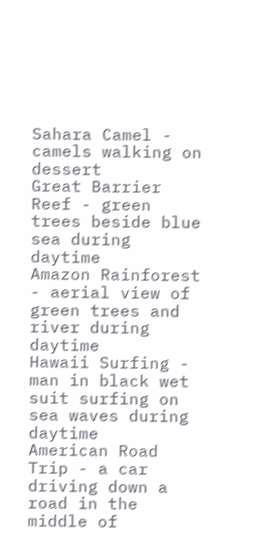Sahara Camel - camels walking on dessert
Great Barrier Reef - green trees beside blue sea during daytime
Amazon Rainforest - aerial view of green trees and river during daytime
Hawaii Surfing - man in black wet suit surfing on sea waves during daytime
American Road Trip - a car driving down a road in the middle of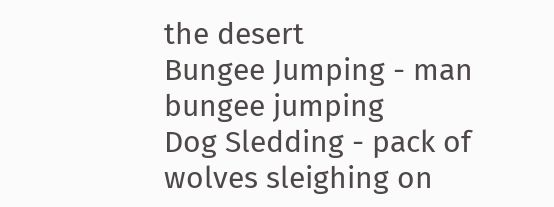the desert
Bungee Jumping - man bungee jumping
Dog Sledding - pack of wolves sleighing on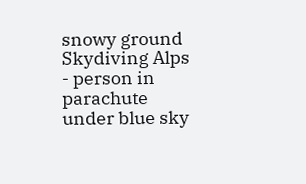snowy ground
Skydiving Alps - person in parachute under blue sky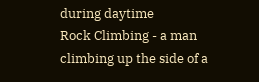during daytime
Rock Climbing - a man climbing up the side of a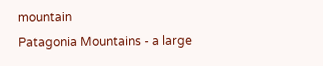mountain
Patagonia Mountains - a large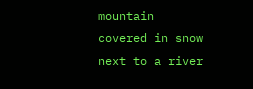mountain covered in snow next to a river